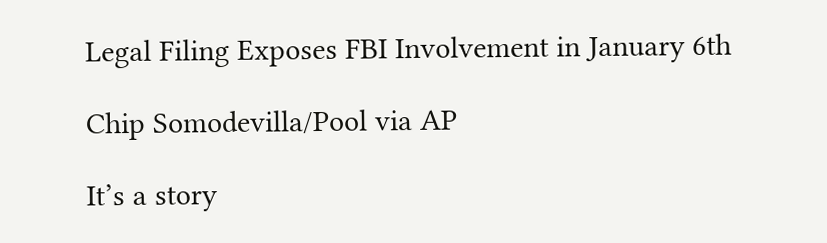Legal Filing Exposes FBI Involvement in January 6th

Chip Somodevilla/Pool via AP

It’s a story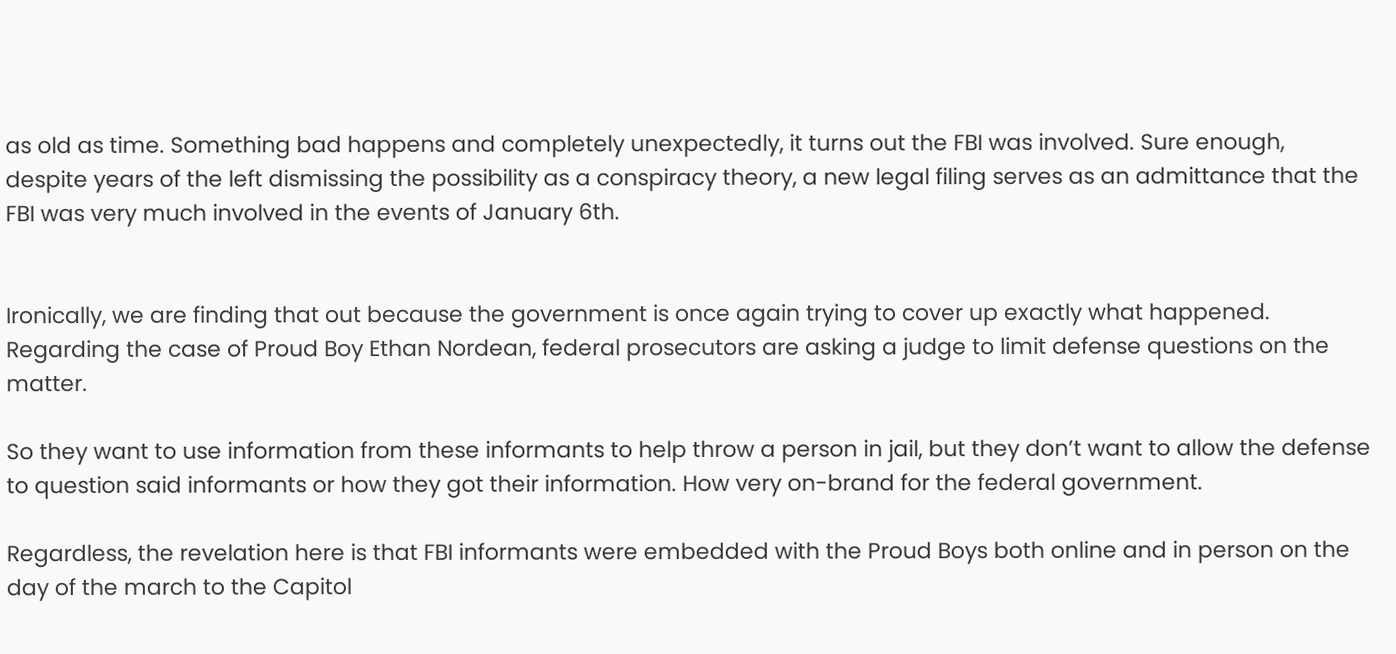as old as time. Something bad happens and completely unexpectedly, it turns out the FBI was involved. Sure enough, despite years of the left dismissing the possibility as a conspiracy theory, a new legal filing serves as an admittance that the FBI was very much involved in the events of January 6th.


Ironically, we are finding that out because the government is once again trying to cover up exactly what happened. Regarding the case of Proud Boy Ethan Nordean, federal prosecutors are asking a judge to limit defense questions on the matter.

So they want to use information from these informants to help throw a person in jail, but they don’t want to allow the defense to question said informants or how they got their information. How very on-brand for the federal government.

Regardless, the revelation here is that FBI informants were embedded with the Proud Boys both online and in person on the day of the march to the Capitol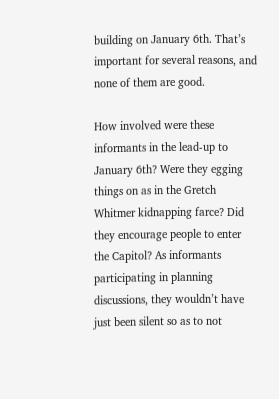building on January 6th. That’s important for several reasons, and none of them are good.

How involved were these informants in the lead-up to January 6th? Were they egging things on as in the Gretch Whitmer kidnapping farce? Did they encourage people to enter the Capitol? As informants participating in planning discussions, they wouldn’t have just been silent so as to not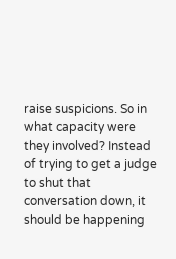raise suspicions. So in what capacity were they involved? Instead of trying to get a judge to shut that conversation down, it should be happening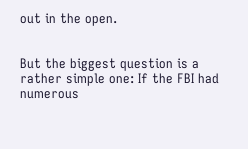out in the open.


But the biggest question is a rather simple one: If the FBI had numerous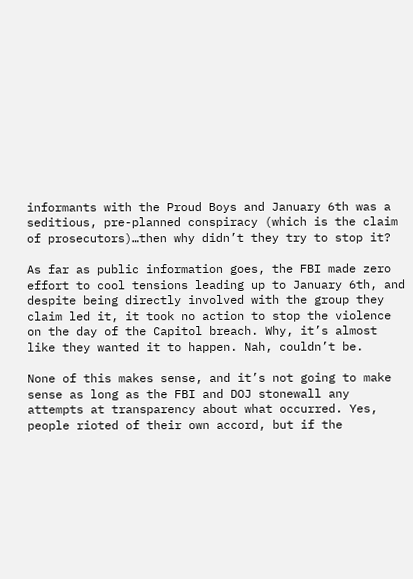informants with the Proud Boys and January 6th was a seditious, pre-planned conspiracy (which is the claim of prosecutors)…then why didn’t they try to stop it?

As far as public information goes, the FBI made zero effort to cool tensions leading up to January 6th, and despite being directly involved with the group they claim led it, it took no action to stop the violence on the day of the Capitol breach. Why, it’s almost like they wanted it to happen. Nah, couldn’t be.

None of this makes sense, and it’s not going to make sense as long as the FBI and DOJ stonewall any attempts at transparency about what occurred. Yes, people rioted of their own accord, but if the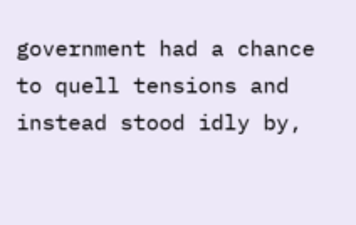government had a chance to quell tensions and instead stood idly by,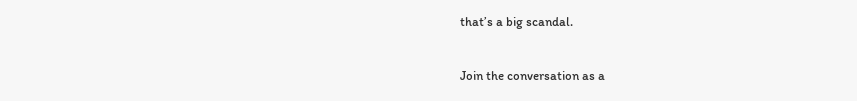that’s a big scandal.


Join the conversation as a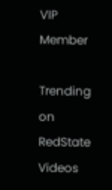VIP Member

Trending on RedState Videos